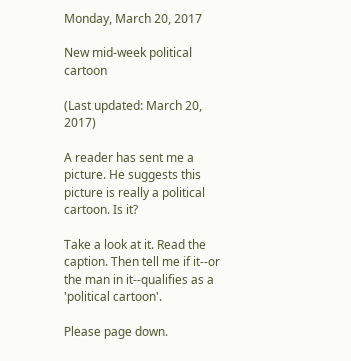Monday, March 20, 2017

New mid-week political cartoon

(Last updated: March 20, 2017)

A reader has sent me a picture. He suggests this picture is really a political cartoon. Is it?

Take a look at it. Read the caption. Then tell me if it--or the man in it--qualifies as a 'political cartoon'.

Please page down.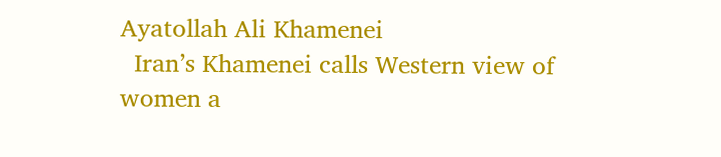Ayatollah Ali Khamenei
  Iran’s Khamenei calls Western view of women a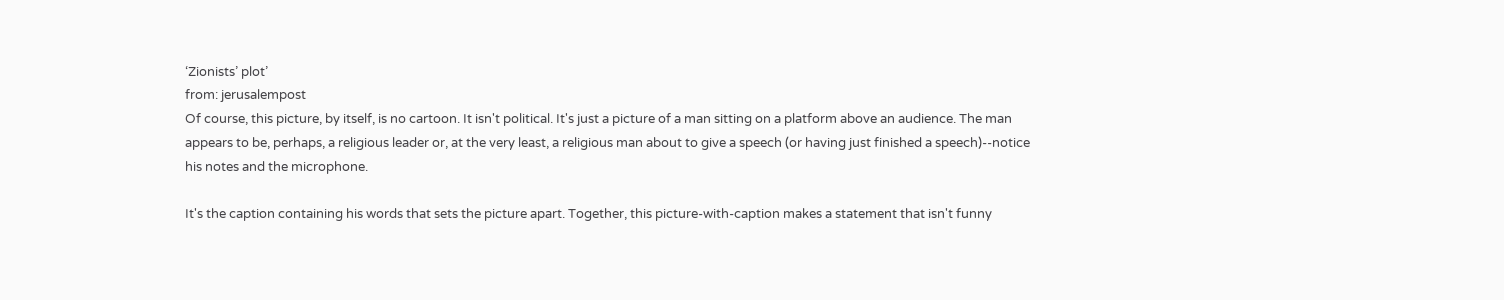‘Zionists’ plot’
from: jerusalempost
Of course, this picture, by itself, is no cartoon. It isn't political. It's just a picture of a man sitting on a platform above an audience. The man appears to be, perhaps, a religious leader or, at the very least, a religious man about to give a speech (or having just finished a speech)--notice his notes and the microphone.

It's the caption containing his words that sets the picture apart. Together, this picture-with-caption makes a statement that isn't funny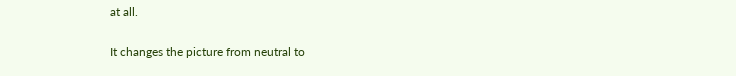at all.

It changes the picture from neutral to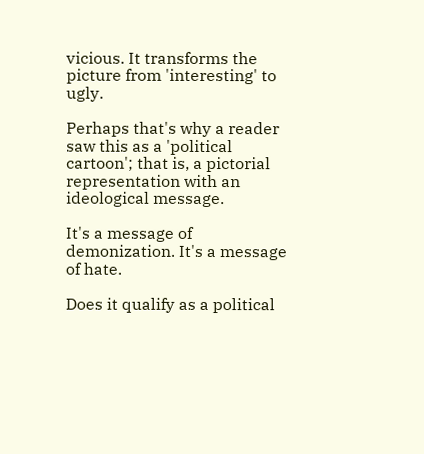vicious. It transforms the picture from 'interesting' to ugly.

Perhaps that's why a reader saw this as a 'political cartoon'; that is, a pictorial representation with an ideological message.

It's a message of demonization. It's a message of hate.

Does it qualify as a political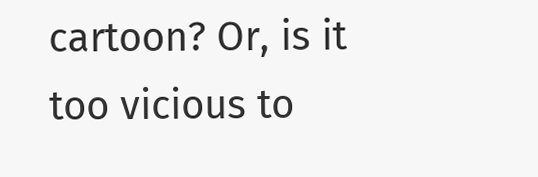cartoon? Or, is it too vicious to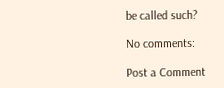be called such?

No comments:

Post a Comment